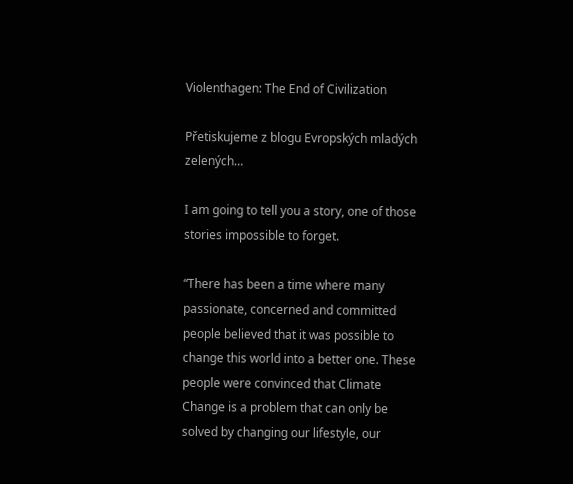Violenthagen: The End of Civilization

Přetiskujeme z blogu Evropských mladých zelených…

I am going to tell you a story, one of those stories impossible to forget.

“There has been a time where many passionate, concerned and committed people believed that it was possible to change this world into a better one. These people were convinced that Climate Change is a problem that can only be solved by changing our lifestyle, our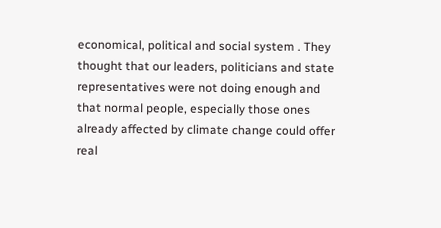economical, political and social system . They thought that our leaders, politicians and state representatives were not doing enough and that normal people, especially those ones already affected by climate change could offer real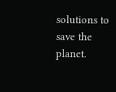solutions to save the planet.